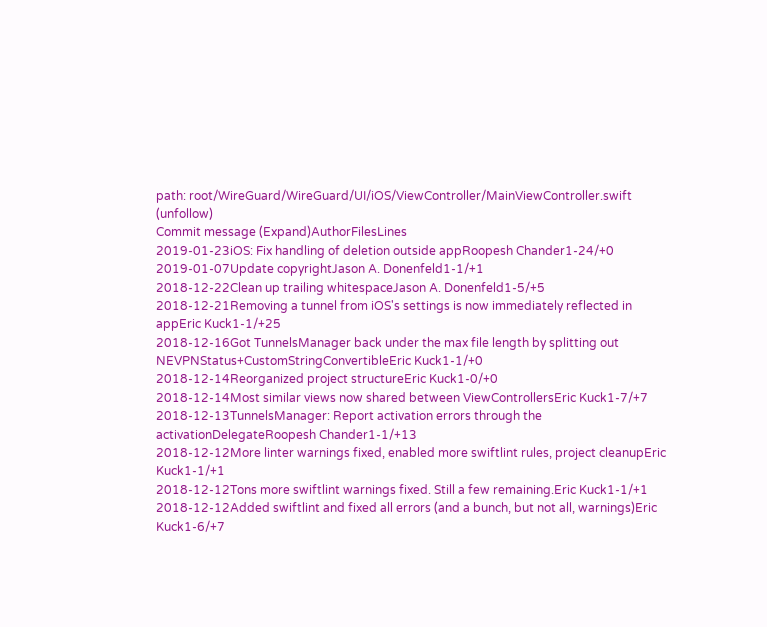path: root/WireGuard/WireGuard/UI/iOS/ViewController/MainViewController.swift (unfollow)
Commit message (Expand)AuthorFilesLines
2019-01-23iOS: Fix handling of deletion outside appRoopesh Chander1-24/+0
2019-01-07Update copyrightJason A. Donenfeld1-1/+1
2018-12-22Clean up trailing whitespaceJason A. Donenfeld1-5/+5
2018-12-21Removing a tunnel from iOS's settings is now immediately reflected in appEric Kuck1-1/+25
2018-12-16Got TunnelsManager back under the max file length by splitting out NEVPNStatus+CustomStringConvertibleEric Kuck1-1/+0
2018-12-14Reorganized project structureEric Kuck1-0/+0
2018-12-14Most similar views now shared between ViewControllersEric Kuck1-7/+7
2018-12-13TunnelsManager: Report activation errors through the activationDelegateRoopesh Chander1-1/+13
2018-12-12More linter warnings fixed, enabled more swiftlint rules, project cleanupEric Kuck1-1/+1
2018-12-12Tons more swiftlint warnings fixed. Still a few remaining.Eric Kuck1-1/+1
2018-12-12Added swiftlint and fixed all errors (and a bunch, but not all, warnings)Eric Kuck1-6/+7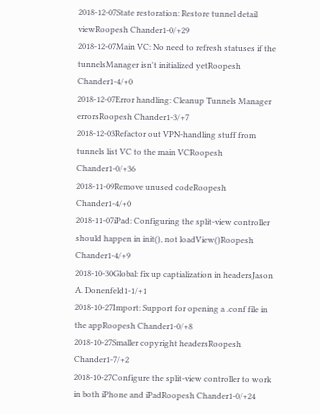2018-12-07State restoration: Restore tunnel detail viewRoopesh Chander1-0/+29
2018-12-07Main VC: No need to refresh statuses if the tunnelsManager isn't initialized yetRoopesh Chander1-4/+0
2018-12-07Error handling: Cleanup Tunnels Manager errorsRoopesh Chander1-3/+7
2018-12-03Refactor out VPN-handling stuff from tunnels list VC to the main VCRoopesh Chander1-0/+36
2018-11-09Remove unused codeRoopesh Chander1-4/+0
2018-11-07iPad: Configuring the split-view controller should happen in init(), not loadView()Roopesh Chander1-4/+9
2018-10-30Global: fix up captialization in headersJason A. Donenfeld1-1/+1
2018-10-27Import: Support for opening a .conf file in the appRoopesh Chander1-0/+8
2018-10-27Smaller copyright headersRoopesh Chander1-7/+2
2018-10-27Configure the split-view controller to work in both iPhone and iPadRoopesh Chander1-0/+24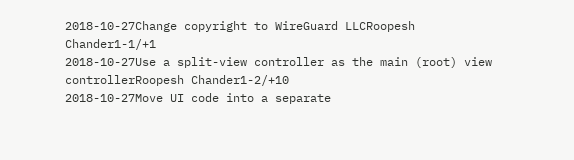2018-10-27Change copyright to WireGuard LLCRoopesh Chander1-1/+1
2018-10-27Use a split-view controller as the main (root) view controllerRoopesh Chander1-2/+10
2018-10-27Move UI code into a separate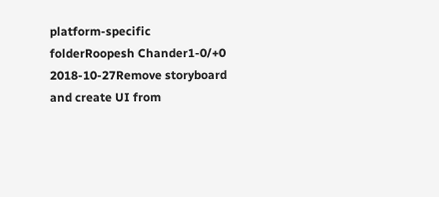platform-specific folderRoopesh Chander1-0/+0
2018-10-27Remove storyboard and create UI from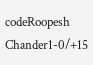codeRoopesh Chander1-0/+15